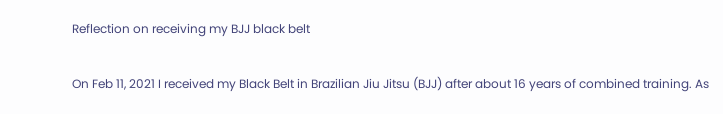Reflection on receiving my BJJ black belt

On Feb 11, 2021 I received my Black Belt in Brazilian Jiu Jitsu (BJJ) after about 16 years of combined training. As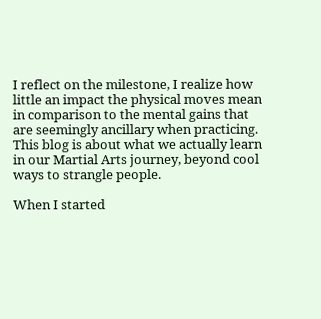I reflect on the milestone, I realize how little an impact the physical moves mean in comparison to the mental gains that are seemingly ancillary when practicing. This blog is about what we actually learn in our Martial Arts journey, beyond cool ways to strangle people.

When I started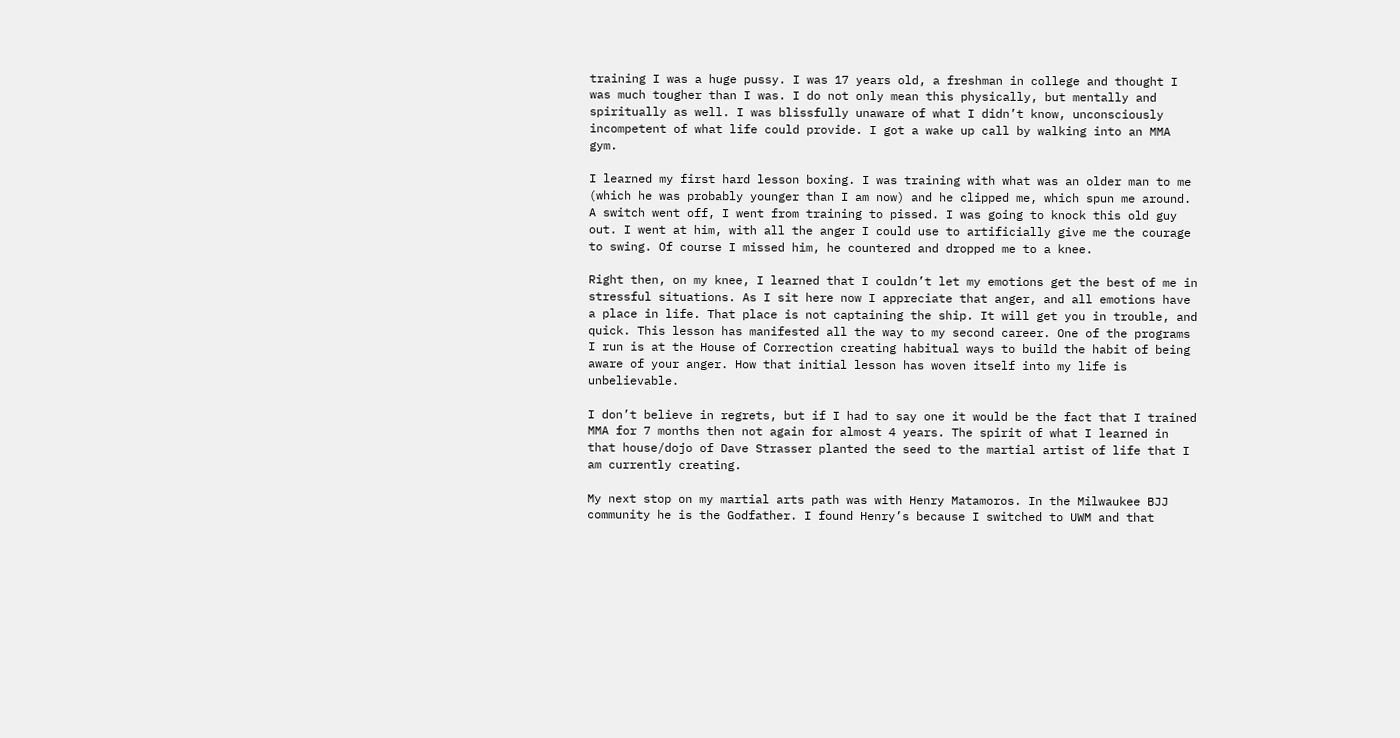training I was a huge pussy. I was 17 years old, a freshman in college and thought I was much tougher than I was. I do not only mean this physically, but mentally and spiritually as well. I was blissfully unaware of what I didn’t know, unconsciously incompetent of what life could provide. I got a wake up call by walking into an MMA gym.

I learned my first hard lesson boxing. I was training with what was an older man to me (which he was probably younger than I am now) and he clipped me, which spun me around. A switch went off, I went from training to pissed. I was going to knock this old guy out. I went at him, with all the anger I could use to artificially give me the courage to swing. Of course I missed him, he countered and dropped me to a knee.

Right then, on my knee, I learned that I couldn’t let my emotions get the best of me in stressful situations. As I sit here now I appreciate that anger, and all emotions have a place in life. That place is not captaining the ship. It will get you in trouble, and quick. This lesson has manifested all the way to my second career. One of the programs I run is at the House of Correction creating habitual ways to build the habit of being aware of your anger. How that initial lesson has woven itself into my life is unbelievable.

I don’t believe in regrets, but if I had to say one it would be the fact that I trained MMA for 7 months then not again for almost 4 years. The spirit of what I learned in that house/dojo of Dave Strasser planted the seed to the martial artist of life that I am currently creating.

My next stop on my martial arts path was with Henry Matamoros. In the Milwaukee BJJ community he is the Godfather. I found Henry’s because I switched to UWM and that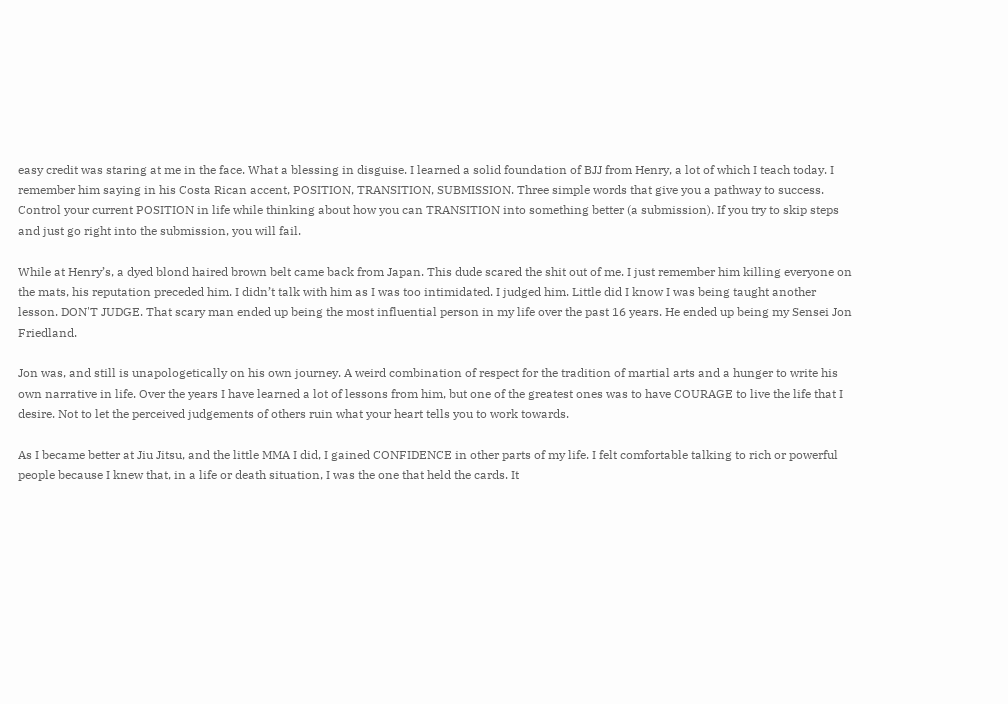easy credit was staring at me in the face. What a blessing in disguise. I learned a solid foundation of BJJ from Henry, a lot of which I teach today. I remember him saying in his Costa Rican accent, POSITION, TRANSITION, SUBMISSION. Three simple words that give you a pathway to success. Control your current POSITION in life while thinking about how you can TRANSITION into something better (a submission). If you try to skip steps and just go right into the submission, you will fail.

While at Henry’s, a dyed blond haired brown belt came back from Japan. This dude scared the shit out of me. I just remember him killing everyone on the mats, his reputation preceded him. I didn’t talk with him as I was too intimidated. I judged him. Little did I know I was being taught another lesson. DON'T JUDGE. That scary man ended up being the most influential person in my life over the past 16 years. He ended up being my Sensei Jon Friedland.

Jon was, and still is unapologetically on his own journey. A weird combination of respect for the tradition of martial arts and a hunger to write his own narrative in life. Over the years I have learned a lot of lessons from him, but one of the greatest ones was to have COURAGE to live the life that I desire. Not to let the perceived judgements of others ruin what your heart tells you to work towards.

As I became better at Jiu Jitsu, and the little MMA I did, I gained CONFIDENCE in other parts of my life. I felt comfortable talking to rich or powerful people because I knew that, in a life or death situation, I was the one that held the cards. It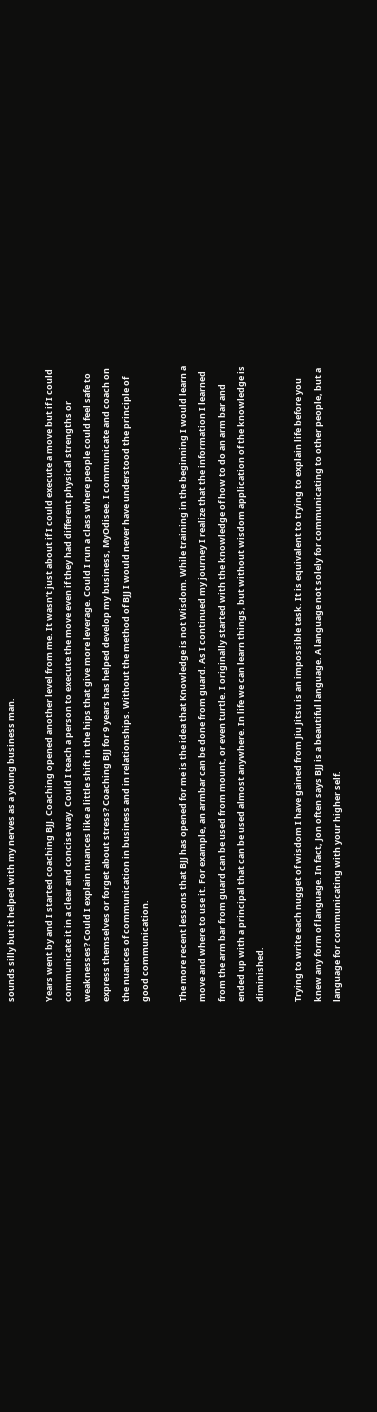sounds silly but it helped with my nerves as a young business man.

Years went by and I started coaching BJJ. Coaching opened another level from me. It wasn’t just about if I could execute a move but if I could communicate it in a clear and concise way. Could I teach a person to execute the move even if they had different physical strengths or weaknesses? Could I explain nuances like a little shift in the hips that give more leverage. Could I run a class where people could feel safe to express themselves or forget about stress? Coaching BJJ for 9 years has helped develop my business, MyOdisee. I communicate and coach on the nuances of communication in business and in relationships. Without the method of BJJ I would never have understood the principle of good communication.

The more recent lessons that BJJ has opened for me is the idea that Knowledge is not Wisdom. While training in the beginning I would learn a move and where to use it. For example, an armbar can be done from guard. As I continued my journey I realize that the information I learned from the arm bar from guard can be used from mount, or even turtle. I originally started with the knowledge of how to do an arm bar and ended up with a principal that can be used almost anywhere. In life we can learn things, but without wisdom application of the knowledge is diminished.

Trying to write each nugget of wisdom I have gained from Jiu Jitsu is an impossible task. It is equivalent to trying to explain life before you knew any form of language. In fact, Jon often says BJJ is a beautiful language. A language not solely for communicating to other people, but a language for communicating with your higher self.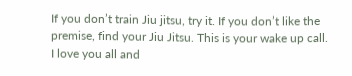If you don’t train Jiu jitsu, try it. If you don’t like the premise, find your Jiu Jitsu. This is your wake up call. I love you all and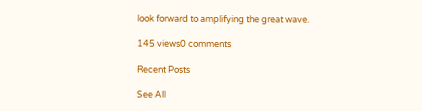look forward to amplifying the great wave.

145 views0 comments

Recent Posts

See All